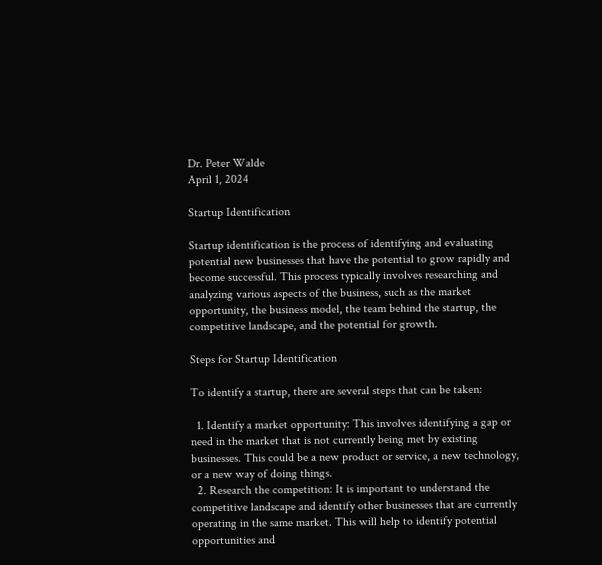Dr. Peter Walde
April 1, 2024

Startup Identification

Startup identification is the process of identifying and evaluating potential new businesses that have the potential to grow rapidly and become successful. This process typically involves researching and analyzing various aspects of the business, such as the market opportunity, the business model, the team behind the startup, the competitive landscape, and the potential for growth.

Steps for Startup Identification

To identify a startup, there are several steps that can be taken:

  1. Identify a market opportunity: This involves identifying a gap or need in the market that is not currently being met by existing businesses. This could be a new product or service, a new technology, or a new way of doing things.
  2. Research the competition: It is important to understand the competitive landscape and identify other businesses that are currently operating in the same market. This will help to identify potential opportunities and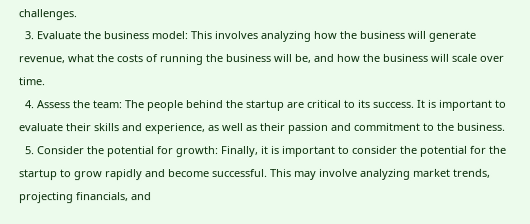challenges.
  3. Evaluate the business model: This involves analyzing how the business will generate revenue, what the costs of running the business will be, and how the business will scale over time.
  4. Assess the team: The people behind the startup are critical to its success. It is important to evaluate their skills and experience, as well as their passion and commitment to the business.
  5. Consider the potential for growth: Finally, it is important to consider the potential for the startup to grow rapidly and become successful. This may involve analyzing market trends, projecting financials, and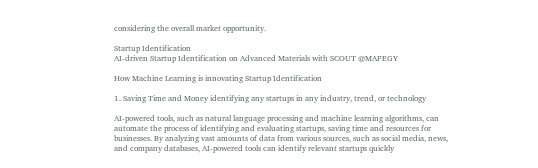considering the overall market opportunity.

Startup Identification
AI-driven Startup Identification on Advanced Materials with SCOUT @MAPEGY

How Machine Learning is innovating Startup Identification

1. Saving Time and Money identifying any startups in any industry, trend, or technology

AI-powered tools, such as natural language processing and machine learning algorithms, can automate the process of identifying and evaluating startups, saving time and resources for businesses. By analyzing vast amounts of data from various sources, such as social media, news, and company databases, AI-powered tools can identify relevant startups quickly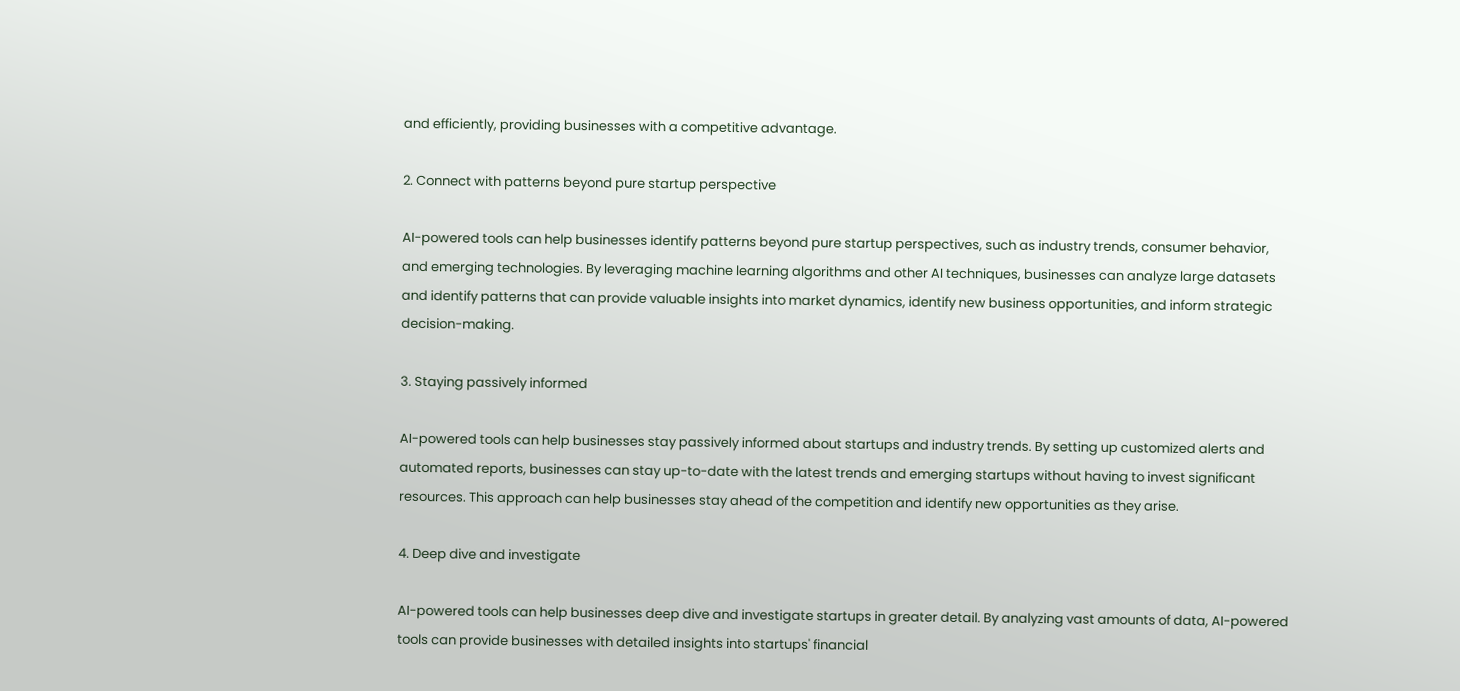and efficiently, providing businesses with a competitive advantage.

2. Connect with patterns beyond pure startup perspective

AI-powered tools can help businesses identify patterns beyond pure startup perspectives, such as industry trends, consumer behavior, and emerging technologies. By leveraging machine learning algorithms and other AI techniques, businesses can analyze large datasets and identify patterns that can provide valuable insights into market dynamics, identify new business opportunities, and inform strategic decision-making.

3. Staying passively informed

AI-powered tools can help businesses stay passively informed about startups and industry trends. By setting up customized alerts and automated reports, businesses can stay up-to-date with the latest trends and emerging startups without having to invest significant resources. This approach can help businesses stay ahead of the competition and identify new opportunities as they arise.

4. Deep dive and investigate

AI-powered tools can help businesses deep dive and investigate startups in greater detail. By analyzing vast amounts of data, AI-powered tools can provide businesses with detailed insights into startups' financial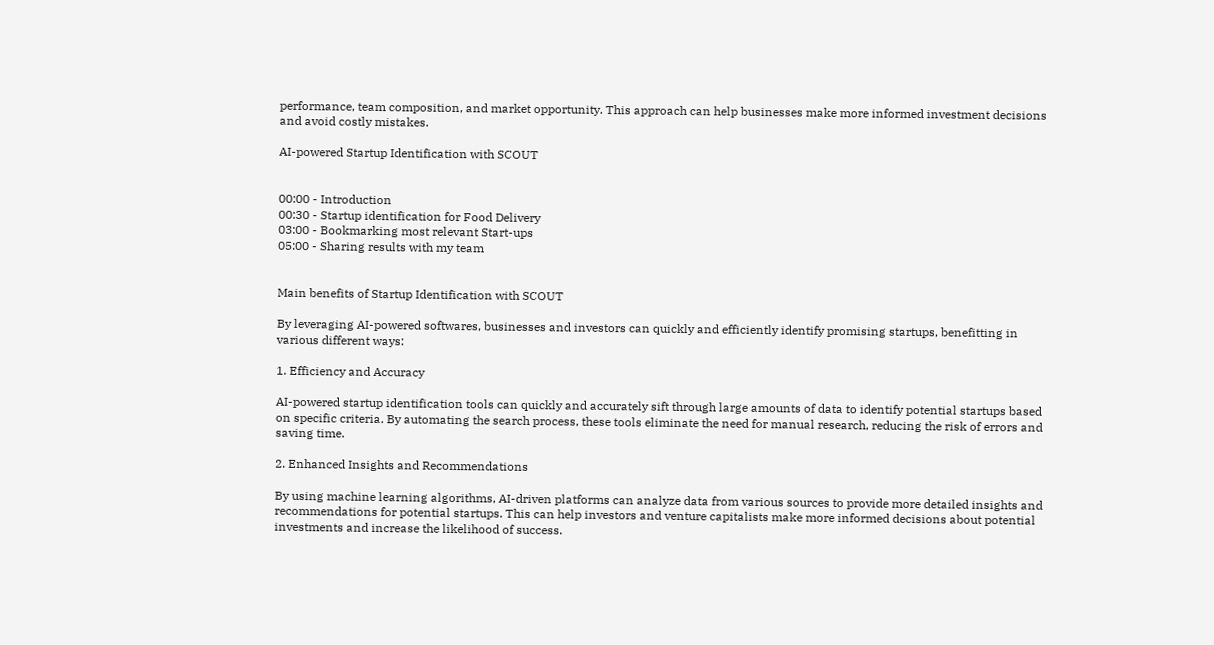performance, team composition, and market opportunity. This approach can help businesses make more informed investment decisions and avoid costly mistakes.

AI-powered Startup Identification with SCOUT


00:00 - Introduction
00:30 - Startup identification for Food Delivery
03:00 - Bookmarking most relevant Start-ups
05:00 - Sharing results with my team


Main benefits of Startup Identification with SCOUT

By leveraging AI-powered softwares, businesses and investors can quickly and efficiently identify promising startups, benefitting in various different ways:

1. Efficiency and Accuracy

AI-powered startup identification tools can quickly and accurately sift through large amounts of data to identify potential startups based on specific criteria. By automating the search process, these tools eliminate the need for manual research, reducing the risk of errors and saving time.

2. Enhanced Insights and Recommendations

By using machine learning algorithms, AI-driven platforms can analyze data from various sources to provide more detailed insights and recommendations for potential startups. This can help investors and venture capitalists make more informed decisions about potential investments and increase the likelihood of success.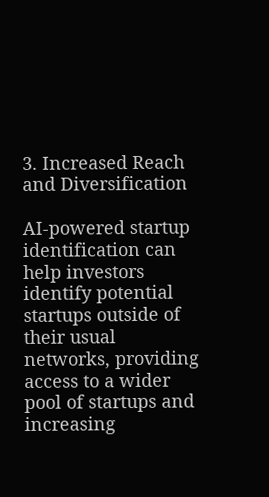3. Increased Reach and Diversification

AI-powered startup identification can help investors identify potential startups outside of their usual networks, providing access to a wider pool of startups and increasing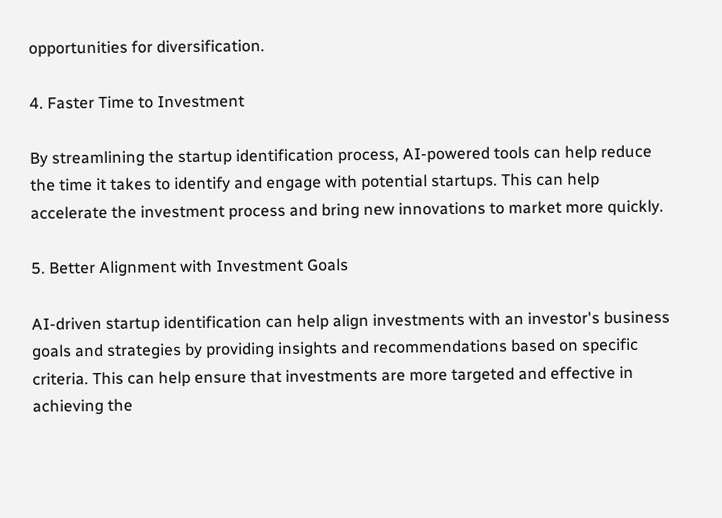opportunities for diversification.

4. Faster Time to Investment

By streamlining the startup identification process, AI-powered tools can help reduce the time it takes to identify and engage with potential startups. This can help accelerate the investment process and bring new innovations to market more quickly.

5. Better Alignment with Investment Goals

AI-driven startup identification can help align investments with an investor's business goals and strategies by providing insights and recommendations based on specific criteria. This can help ensure that investments are more targeted and effective in achieving the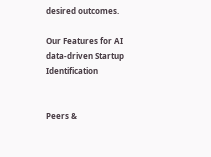desired outcomes.

Our Features for AI data-driven Startup Identification


Peers &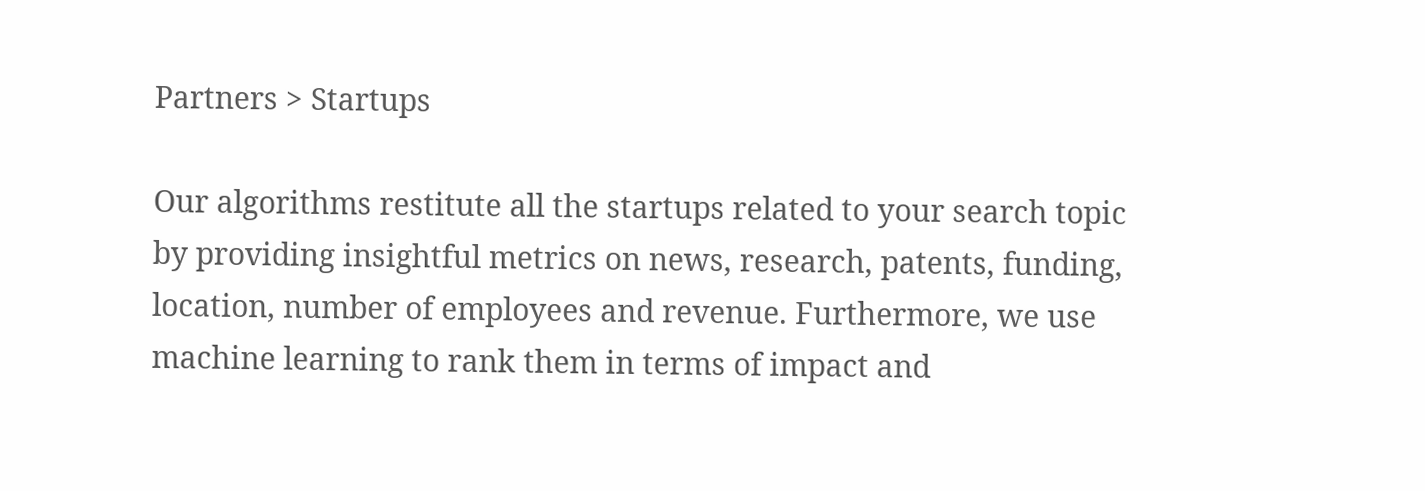Partners > Startups

Our algorithms restitute all the startups related to your search topic by providing insightful metrics on news, research, patents, funding, location, number of employees and revenue. Furthermore, we use machine learning to rank them in terms of impact and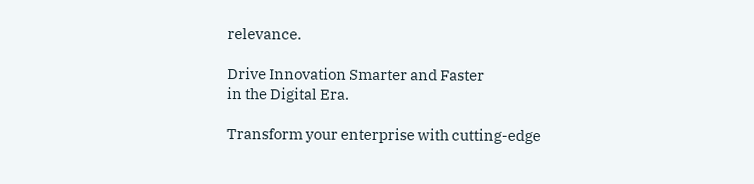relevance.

Drive Innovation Smarter and Faster
in the Digital Era.

Transform your enterprise with cutting-edge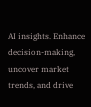AI insights. Enhance decision-making, uncover market trends, and drive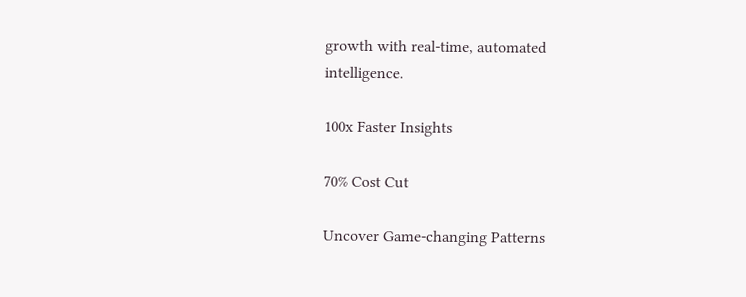growth with real-time, automated intelligence.

100x Faster Insights

70% Cost Cut

Uncover Game-changing Patterns